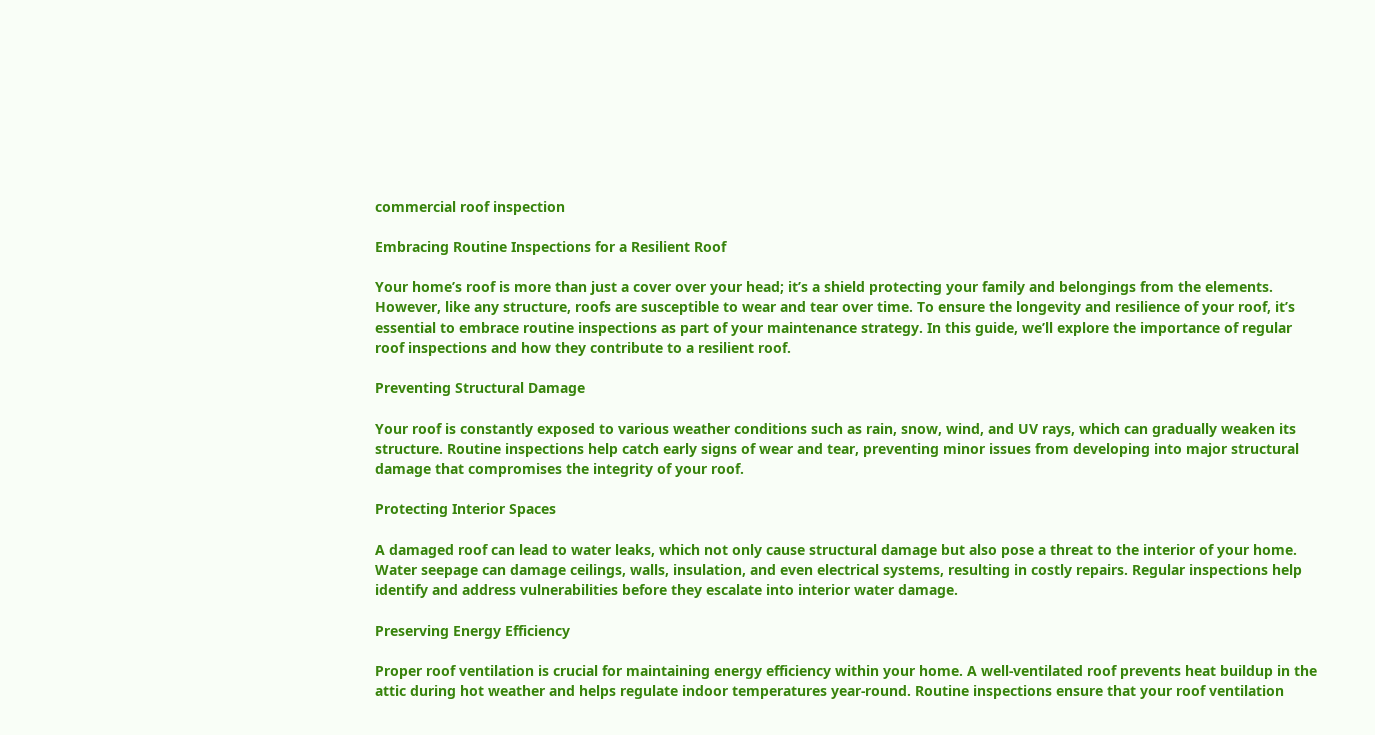commercial roof inspection

Embracing Routine Inspections for a Resilient Roof

Your home’s roof is more than just a cover over your head; it’s a shield protecting your family and belongings from the elements. However, like any structure, roofs are susceptible to wear and tear over time. To ensure the longevity and resilience of your roof, it’s essential to embrace routine inspections as part of your maintenance strategy. In this guide, we’ll explore the importance of regular roof inspections and how they contribute to a resilient roof.

Preventing Structural Damage

Your roof is constantly exposed to various weather conditions such as rain, snow, wind, and UV rays, which can gradually weaken its structure. Routine inspections help catch early signs of wear and tear, preventing minor issues from developing into major structural damage that compromises the integrity of your roof.

Protecting Interior Spaces

A damaged roof can lead to water leaks, which not only cause structural damage but also pose a threat to the interior of your home. Water seepage can damage ceilings, walls, insulation, and even electrical systems, resulting in costly repairs. Regular inspections help identify and address vulnerabilities before they escalate into interior water damage.

Preserving Energy Efficiency

Proper roof ventilation is crucial for maintaining energy efficiency within your home. A well-ventilated roof prevents heat buildup in the attic during hot weather and helps regulate indoor temperatures year-round. Routine inspections ensure that your roof ventilation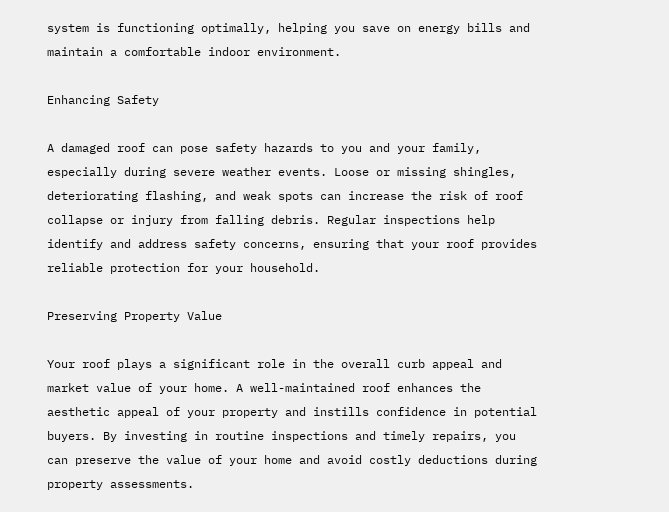system is functioning optimally, helping you save on energy bills and maintain a comfortable indoor environment.

Enhancing Safety

A damaged roof can pose safety hazards to you and your family, especially during severe weather events. Loose or missing shingles, deteriorating flashing, and weak spots can increase the risk of roof collapse or injury from falling debris. Regular inspections help identify and address safety concerns, ensuring that your roof provides reliable protection for your household.

Preserving Property Value

Your roof plays a significant role in the overall curb appeal and market value of your home. A well-maintained roof enhances the aesthetic appeal of your property and instills confidence in potential buyers. By investing in routine inspections and timely repairs, you can preserve the value of your home and avoid costly deductions during property assessments.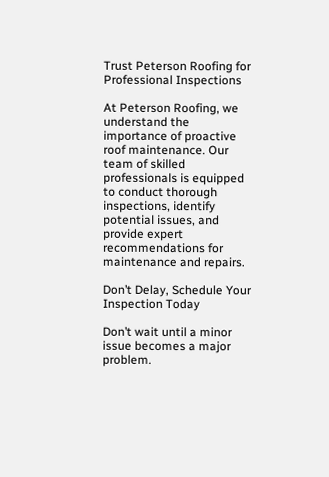Trust Peterson Roofing for Professional Inspections

At Peterson Roofing, we understand the importance of proactive roof maintenance. Our team of skilled professionals is equipped to conduct thorough inspections, identify potential issues, and provide expert recommendations for maintenance and repairs.

Don’t Delay, Schedule Your Inspection Today

Don’t wait until a minor issue becomes a major problem.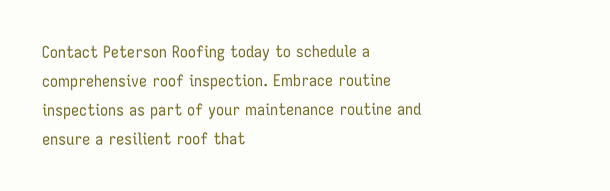Contact Peterson Roofing today to schedule a comprehensive roof inspection. Embrace routine inspections as part of your maintenance routine and ensure a resilient roof that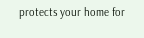protects your home for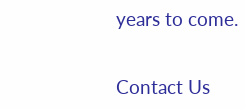years to come.


Contact Us